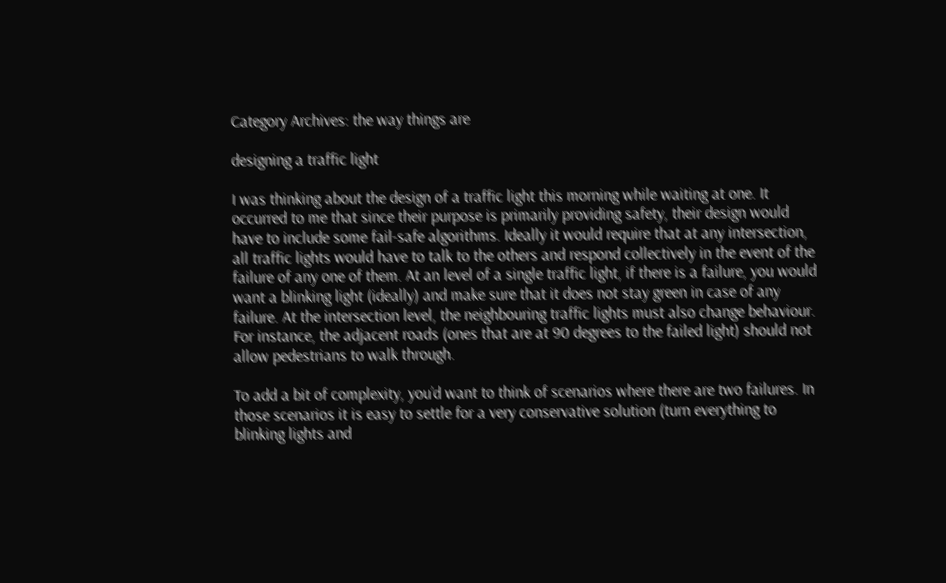Category Archives: the way things are

designing a traffic light

I was thinking about the design of a traffic light this morning while waiting at one. It occurred to me that since their purpose is primarily providing safety, their design would have to include some fail-safe algorithms. Ideally it would require that at any intersection, all traffic lights would have to talk to the others and respond collectively in the event of the failure of any one of them. At an level of a single traffic light, if there is a failure, you would want a blinking light (ideally) and make sure that it does not stay green in case of any failure. At the intersection level, the neighbouring traffic lights must also change behaviour. For instance, the adjacent roads (ones that are at 90 degrees to the failed light) should not allow pedestrians to walk through.

To add a bit of complexity, you’d want to think of scenarios where there are two failures. In those scenarios it is easy to settle for a very conservative solution (turn everything to blinking lights and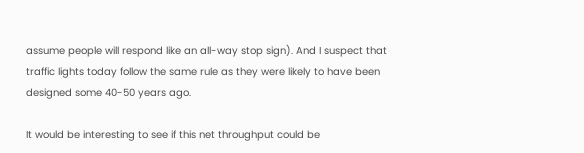assume people will respond like an all-way stop sign). And I suspect that traffic lights today follow the same rule as they were likely to have been designed some 40-50 years ago.

It would be interesting to see if this net throughput could be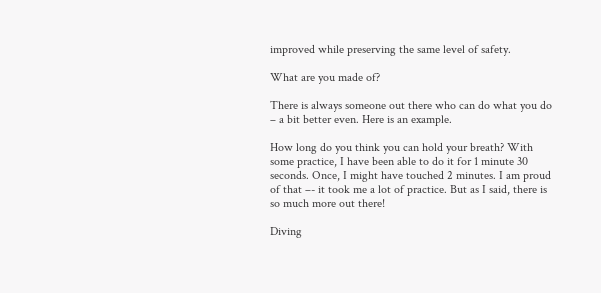improved while preserving the same level of safety.

What are you made of?

There is always someone out there who can do what you do – a bit better even. Here is an example.

How long do you think you can hold your breath? With some practice, I have been able to do it for 1 minute 30 seconds. Once, I might have touched 2 minutes. I am proud of that –- it took me a lot of practice. But as I said, there is so much more out there!

Diving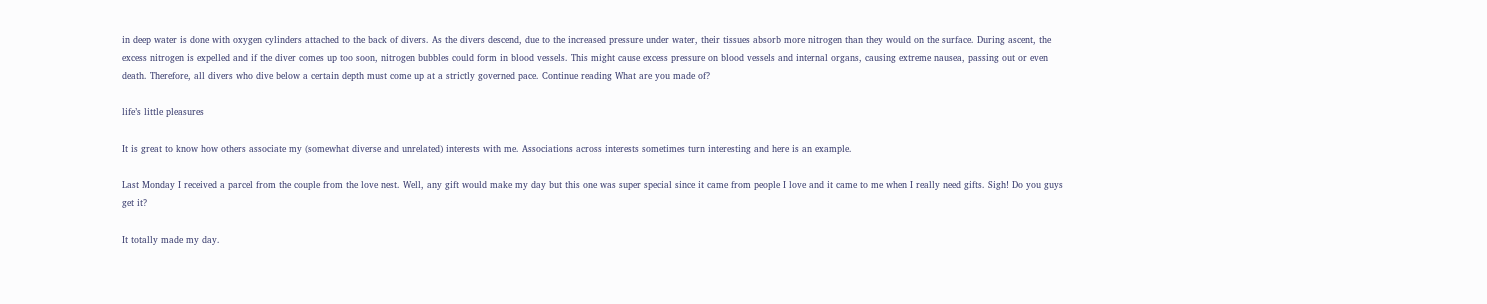in deep water is done with oxygen cylinders attached to the back of divers. As the divers descend, due to the increased pressure under water, their tissues absorb more nitrogen than they would on the surface. During ascent, the excess nitrogen is expelled and if the diver comes up too soon, nitrogen bubbles could form in blood vessels. This might cause excess pressure on blood vessels and internal organs, causing extreme nausea, passing out or even death. Therefore, all divers who dive below a certain depth must come up at a strictly governed pace. Continue reading What are you made of?

life’s little pleasures

It is great to know how others associate my (somewhat diverse and unrelated) interests with me. Associations across interests sometimes turn interesting and here is an example.

Last Monday I received a parcel from the couple from the love nest. Well, any gift would make my day but this one was super special since it came from people I love and it came to me when I really need gifts. Sigh! Do you guys get it?

It totally made my day.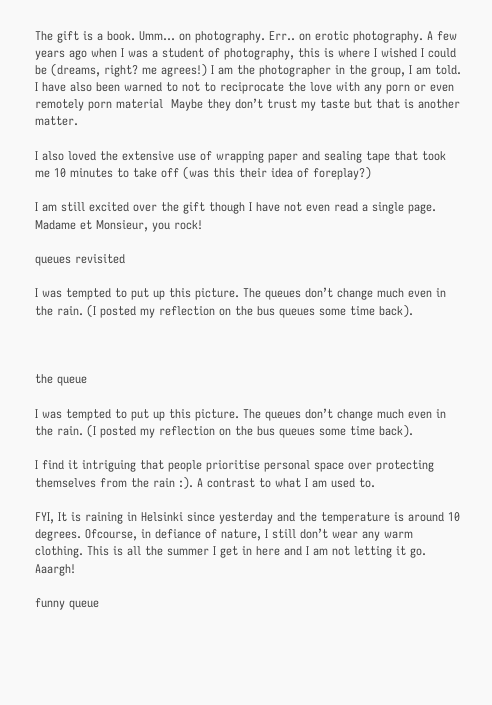The gift is a book. Umm… on photography. Err.. on erotic photography. A few years ago when I was a student of photography, this is where I wished I could be (dreams, right? me agrees!) I am the photographer in the group, I am told. I have also been warned to not to reciprocate the love with any porn or even remotely porn material  Maybe they don’t trust my taste but that is another matter.

I also loved the extensive use of wrapping paper and sealing tape that took me 10 minutes to take off (was this their idea of foreplay?)

I am still excited over the gift though I have not even read a single page. Madame et Monsieur, you rock!

queues revisited

I was tempted to put up this picture. The queues don’t change much even in the rain. (I posted my reflection on the bus queues some time back).



the queue

I was tempted to put up this picture. The queues don’t change much even in the rain. (I posted my reflection on the bus queues some time back).

I find it intriguing that people prioritise personal space over protecting themselves from the rain :). A contrast to what I am used to.

FYI, It is raining in Helsinki since yesterday and the temperature is around 10 degrees. Ofcourse, in defiance of nature, I still don’t wear any warm clothing. This is all the summer I get in here and I am not letting it go. Aaargh!

funny queue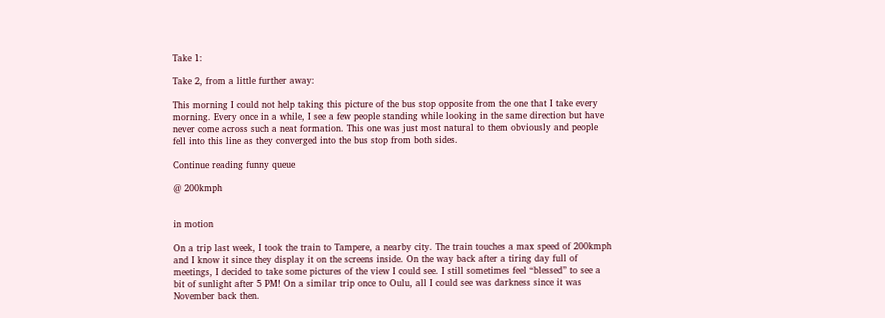Take 1:

Take 2, from a little further away:

This morning I could not help taking this picture of the bus stop opposite from the one that I take every morning. Every once in a while, I see a few people standing while looking in the same direction but have never come across such a neat formation. This one was just most natural to them obviously and people fell into this line as they converged into the bus stop from both sides.

Continue reading funny queue

@ 200kmph


in motion

On a trip last week, I took the train to Tampere, a nearby city. The train touches a max speed of 200kmph and I know it since they display it on the screens inside. On the way back after a tiring day full of meetings, I decided to take some pictures of the view I could see. I still sometimes feel “blessed” to see a bit of sunlight after 5 PM! On a similar trip once to Oulu, all I could see was darkness since it was November back then.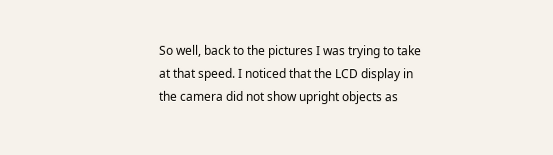So well, back to the pictures I was trying to take at that speed. I noticed that the LCD display in the camera did not show upright objects as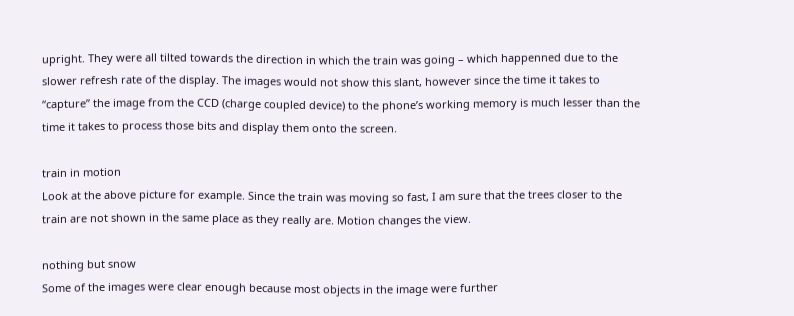upright. They were all tilted towards the direction in which the train was going – which happenned due to the slower refresh rate of the display. The images would not show this slant, however since the time it takes to “capture” the image from the CCD (charge coupled device) to the phone’s working memory is much lesser than the time it takes to process those bits and display them onto the screen.

train in motion
Look at the above picture for example. Since the train was moving so fast, I am sure that the trees closer to the train are not shown in the same place as they really are. Motion changes the view.

nothing but snow
Some of the images were clear enough because most objects in the image were further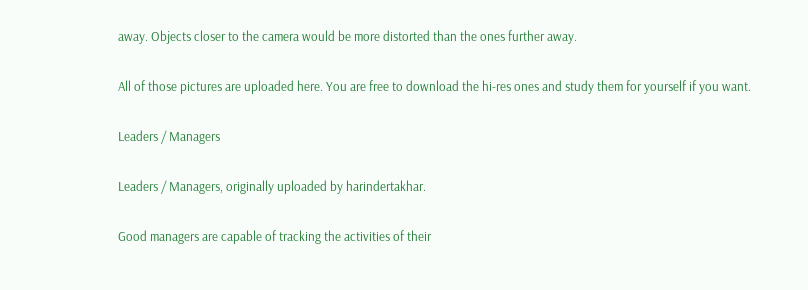away. Objects closer to the camera would be more distorted than the ones further away.

All of those pictures are uploaded here. You are free to download the hi-res ones and study them for yourself if you want.

Leaders / Managers

Leaders / Managers, originally uploaded by harindertakhar.

Good managers are capable of tracking the activities of their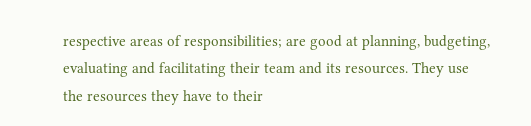respective areas of responsibilities; are good at planning, budgeting, evaluating and facilitating their team and its resources. They use the resources they have to their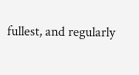fullest, and regularly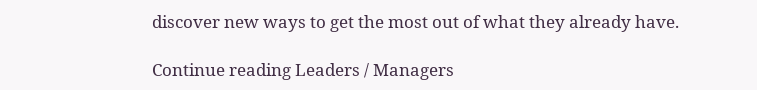discover new ways to get the most out of what they already have.

Continue reading Leaders / Managers